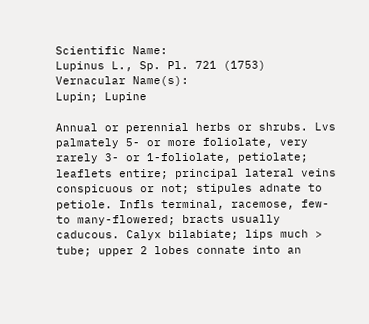Scientific Name:
Lupinus L., Sp. Pl. 721 (1753)
Vernacular Name(s):
Lupin; Lupine

Annual or perennial herbs or shrubs. Lvs palmately 5- or more foliolate, very rarely 3- or 1-foliolate, petiolate; leaflets entire; principal lateral veins conspicuous or not; stipules adnate to petiole. Infls terminal, racemose, few- to many-flowered; bracts usually caducous. Calyx bilabiate; lips much > tube; upper 2 lobes connate into an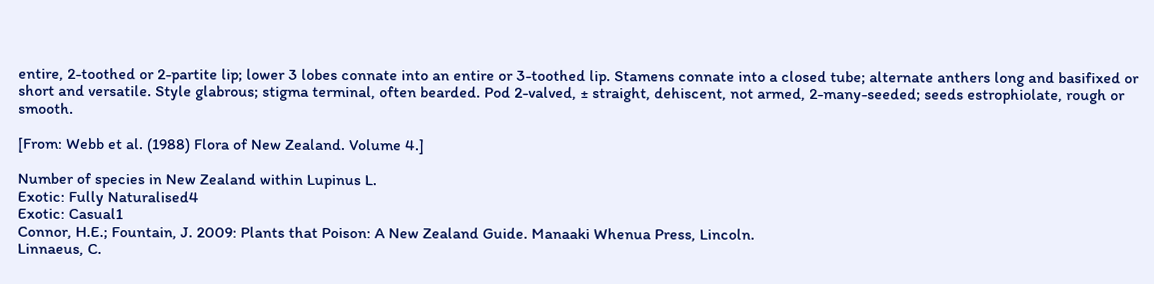entire, 2-toothed or 2-partite lip; lower 3 lobes connate into an entire or 3-toothed lip. Stamens connate into a closed tube; alternate anthers long and basifixed or short and versatile. Style glabrous; stigma terminal, often bearded. Pod 2-valved, ± straight, dehiscent, not armed, 2-many-seeded; seeds estrophiolate, rough or smooth.

[From: Webb et al. (1988) Flora of New Zealand. Volume 4.]

Number of species in New Zealand within Lupinus L.
Exotic: Fully Naturalised4
Exotic: Casual1
Connor, H.E.; Fountain, J. 2009: Plants that Poison: A New Zealand Guide. Manaaki Whenua Press, Lincoln.
Linnaeus, C.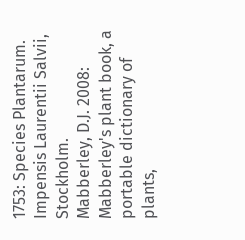1753: Species Plantarum. Impensis Laurentii Salvii, Stockholm.
Mabberley, D.J. 2008: Mabberley's plant book, a portable dictionary of plants,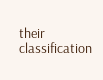their classification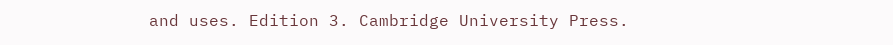and uses. Edition 3. Cambridge University Press.